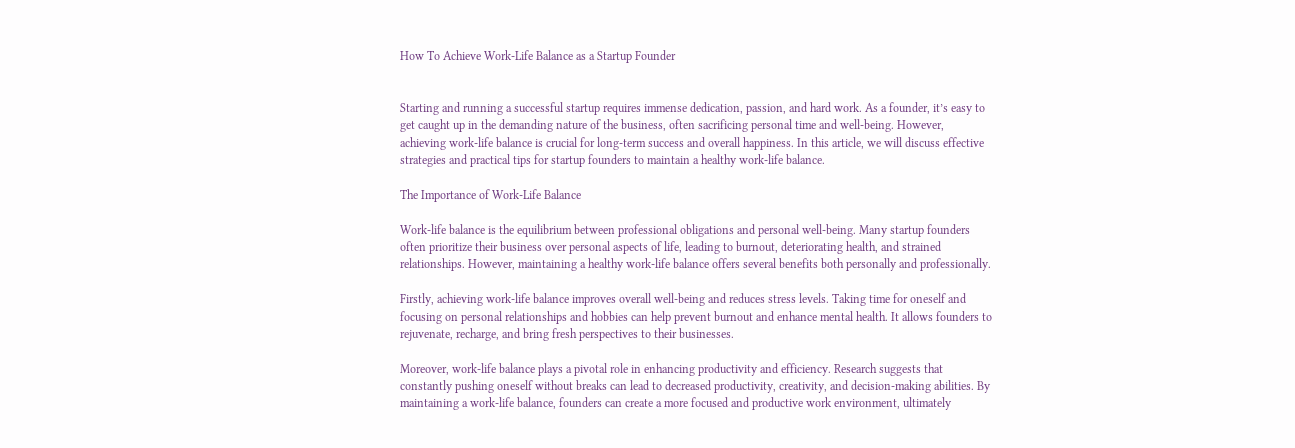How To Achieve Work-Life Balance as a Startup Founder


Starting and running a successful startup requires immense dedication, passion, and hard work. As a founder, it’s easy to get caught up in the demanding nature of the business, often sacrificing personal time and well-being. However, achieving work-life balance is crucial for long-term success and overall happiness. In this article, we will discuss effective strategies and practical tips for startup founders to maintain a healthy work-life balance.

The Importance of Work-Life Balance

Work-life balance is the equilibrium between professional obligations and personal well-being. Many startup founders often prioritize their business over personal aspects of life, leading to burnout, deteriorating health, and strained relationships. However, maintaining a healthy work-life balance offers several benefits both personally and professionally.

Firstly, achieving work-life balance improves overall well-being and reduces stress levels. Taking time for oneself and focusing on personal relationships and hobbies can help prevent burnout and enhance mental health. It allows founders to rejuvenate, recharge, and bring fresh perspectives to their businesses.

Moreover, work-life balance plays a pivotal role in enhancing productivity and efficiency. Research suggests that constantly pushing oneself without breaks can lead to decreased productivity, creativity, and decision-making abilities. By maintaining a work-life balance, founders can create a more focused and productive work environment, ultimately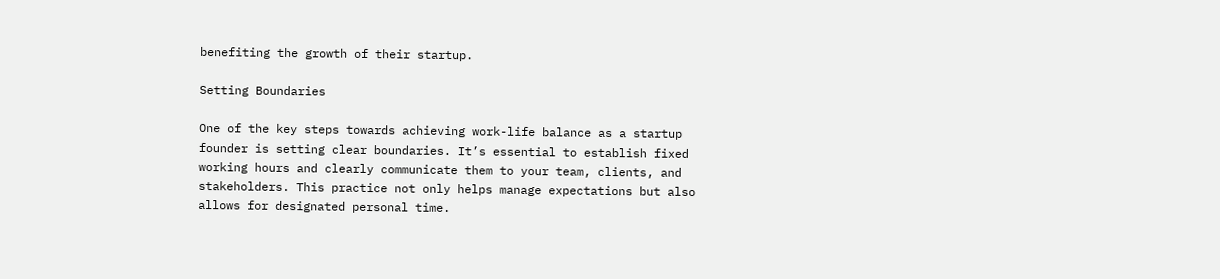benefiting the growth of their startup.

Setting Boundaries

One of the key steps towards achieving work-life balance as a startup founder is setting clear boundaries. It’s essential to establish fixed working hours and clearly communicate them to your team, clients, and stakeholders. This practice not only helps manage expectations but also allows for designated personal time.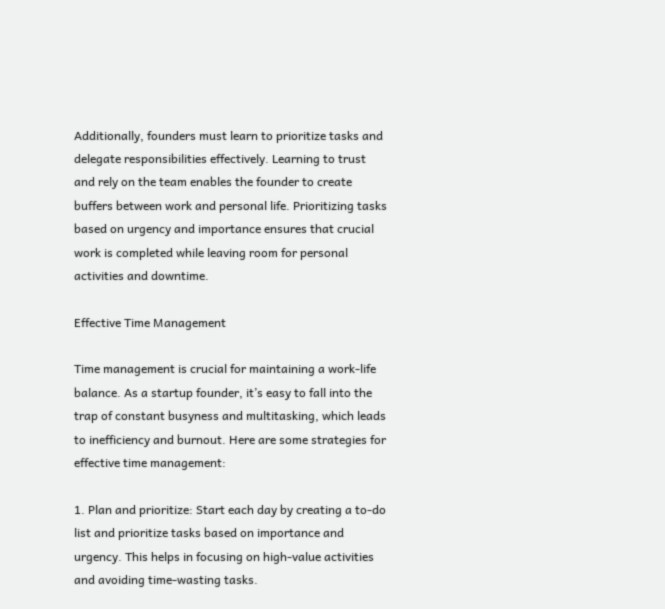Additionally, founders must learn to prioritize tasks and delegate responsibilities effectively. Learning to trust and rely on the team enables the founder to create buffers between work and personal life. Prioritizing tasks based on urgency and importance ensures that crucial work is completed while leaving room for personal activities and downtime.

Effective Time Management

Time management is crucial for maintaining a work-life balance. As a startup founder, it’s easy to fall into the trap of constant busyness and multitasking, which leads to inefficiency and burnout. Here are some strategies for effective time management:

1. Plan and prioritize: Start each day by creating a to-do list and prioritize tasks based on importance and urgency. This helps in focusing on high-value activities and avoiding time-wasting tasks.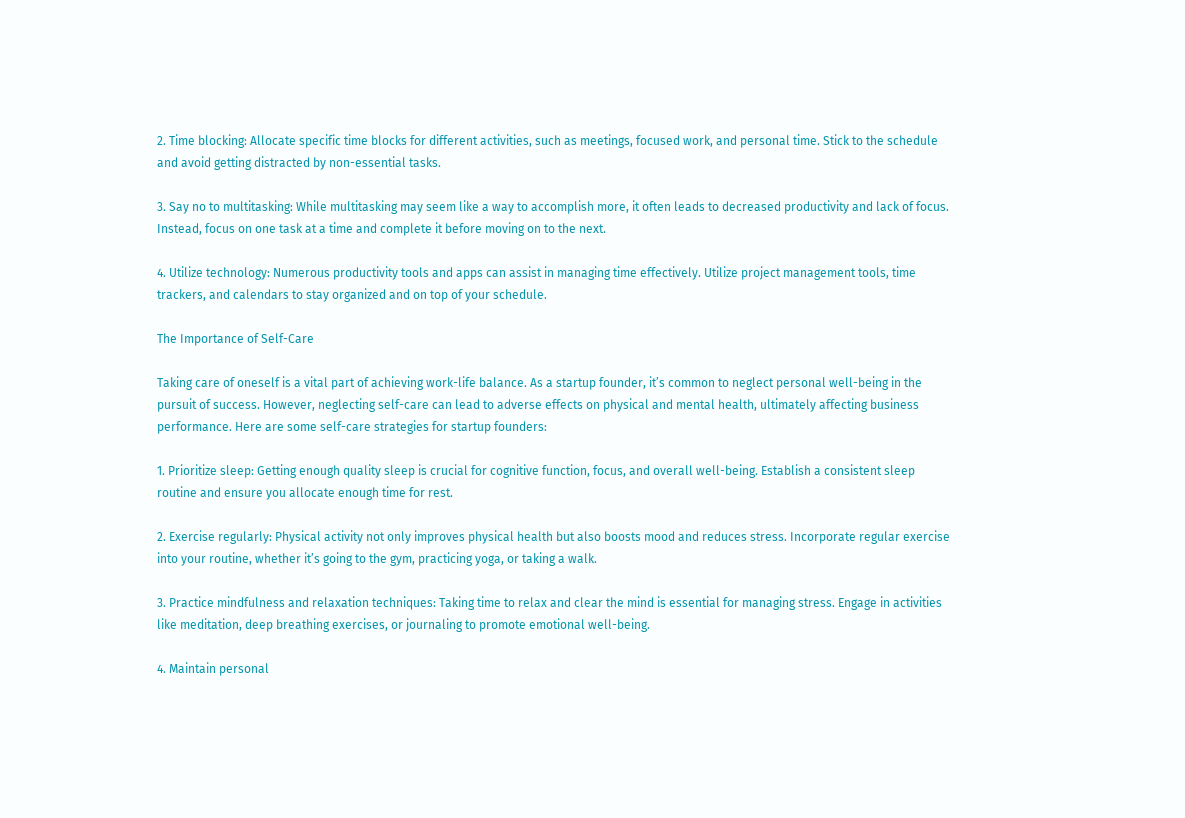2. Time blocking: Allocate specific time blocks for different activities, such as meetings, focused work, and personal time. Stick to the schedule and avoid getting distracted by non-essential tasks.

3. Say no to multitasking: While multitasking may seem like a way to accomplish more, it often leads to decreased productivity and lack of focus. Instead, focus on one task at a time and complete it before moving on to the next.

4. Utilize technology: Numerous productivity tools and apps can assist in managing time effectively. Utilize project management tools, time trackers, and calendars to stay organized and on top of your schedule.

The Importance of Self-Care

Taking care of oneself is a vital part of achieving work-life balance. As a startup founder, it’s common to neglect personal well-being in the pursuit of success. However, neglecting self-care can lead to adverse effects on physical and mental health, ultimately affecting business performance. Here are some self-care strategies for startup founders:

1. Prioritize sleep: Getting enough quality sleep is crucial for cognitive function, focus, and overall well-being. Establish a consistent sleep routine and ensure you allocate enough time for rest.

2. Exercise regularly: Physical activity not only improves physical health but also boosts mood and reduces stress. Incorporate regular exercise into your routine, whether it’s going to the gym, practicing yoga, or taking a walk.

3. Practice mindfulness and relaxation techniques: Taking time to relax and clear the mind is essential for managing stress. Engage in activities like meditation, deep breathing exercises, or journaling to promote emotional well-being.

4. Maintain personal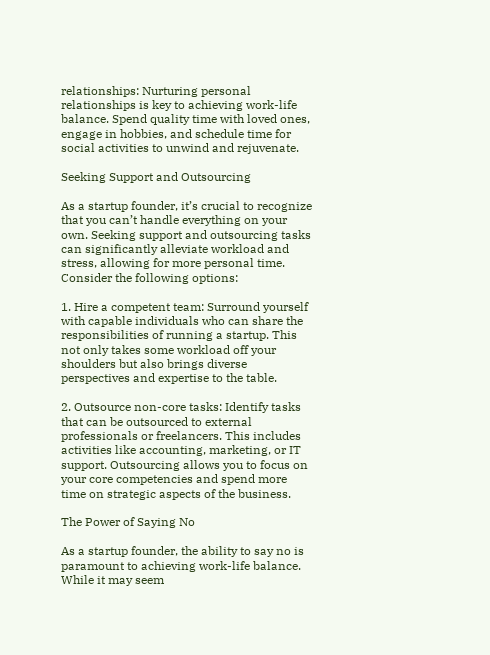relationships: Nurturing personal relationships is key to achieving work-life balance. Spend quality time with loved ones, engage in hobbies, and schedule time for social activities to unwind and rejuvenate.

Seeking Support and Outsourcing

As a startup founder, it’s crucial to recognize that you can’t handle everything on your own. Seeking support and outsourcing tasks can significantly alleviate workload and stress, allowing for more personal time. Consider the following options:

1. Hire a competent team: Surround yourself with capable individuals who can share the responsibilities of running a startup. This not only takes some workload off your shoulders but also brings diverse perspectives and expertise to the table.

2. Outsource non-core tasks: Identify tasks that can be outsourced to external professionals or freelancers. This includes activities like accounting, marketing, or IT support. Outsourcing allows you to focus on your core competencies and spend more time on strategic aspects of the business.

The Power of Saying No

As a startup founder, the ability to say no is paramount to achieving work-life balance. While it may seem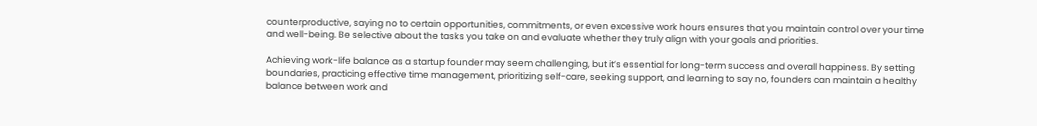counterproductive, saying no to certain opportunities, commitments, or even excessive work hours ensures that you maintain control over your time and well-being. Be selective about the tasks you take on and evaluate whether they truly align with your goals and priorities.

Achieving work-life balance as a startup founder may seem challenging, but it’s essential for long-term success and overall happiness. By setting boundaries, practicing effective time management, prioritizing self-care, seeking support, and learning to say no, founders can maintain a healthy balance between work and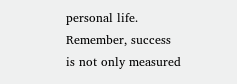personal life. Remember, success is not only measured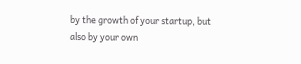by the growth of your startup, but also by your own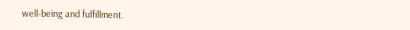well-being and fulfillment.